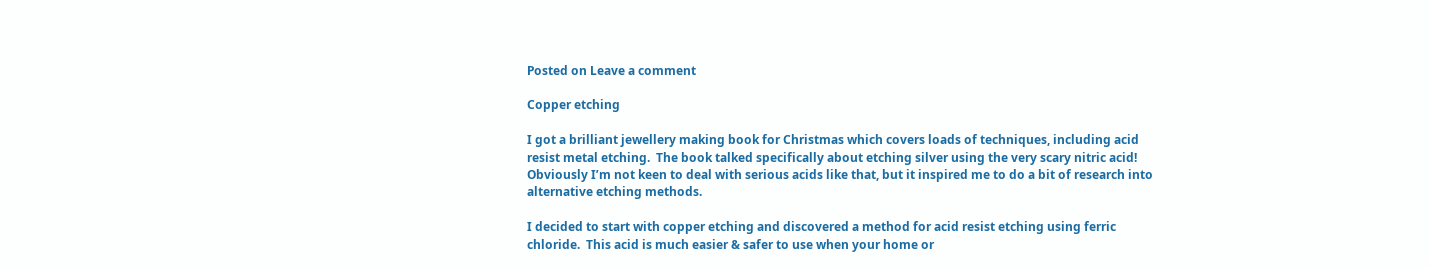Posted on Leave a comment

Copper etching

I got a brilliant jewellery making book for Christmas which covers loads of techniques, including acid resist metal etching.  The book talked specifically about etching silver using the very scary nitric acid!  Obviously I’m not keen to deal with serious acids like that, but it inspired me to do a bit of research into alternative etching methods.

I decided to start with copper etching and discovered a method for acid resist etching using ferric chloride.  This acid is much easier & safer to use when your home or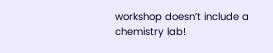workshop doesn’t include a chemistry lab!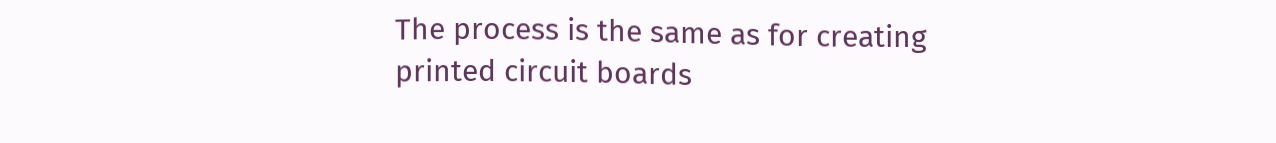The process is the same as for creating printed circuit boards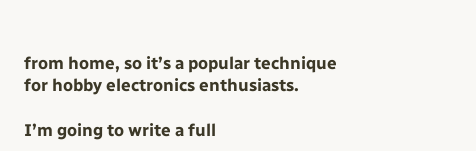from home, so it’s a popular technique for hobby electronics enthusiasts.

I’m going to write a full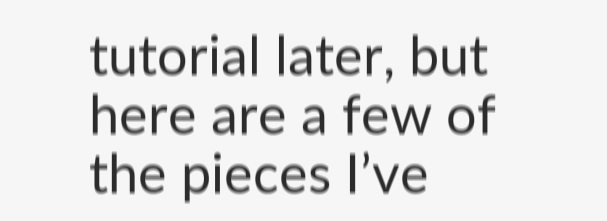tutorial later, but here are a few of the pieces I’ve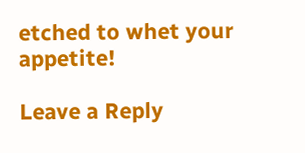etched to whet your appetite!

Leave a Reply